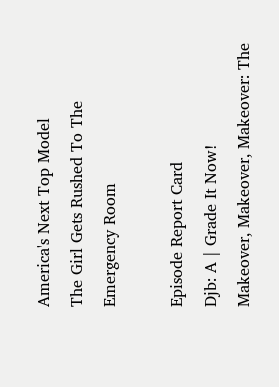America's Next Top Model
The Girl Gets Rushed To The Emergency Room

Episode Report Card
Djb: A | Grade It Now!
Makeover, Makeover, Makeover: The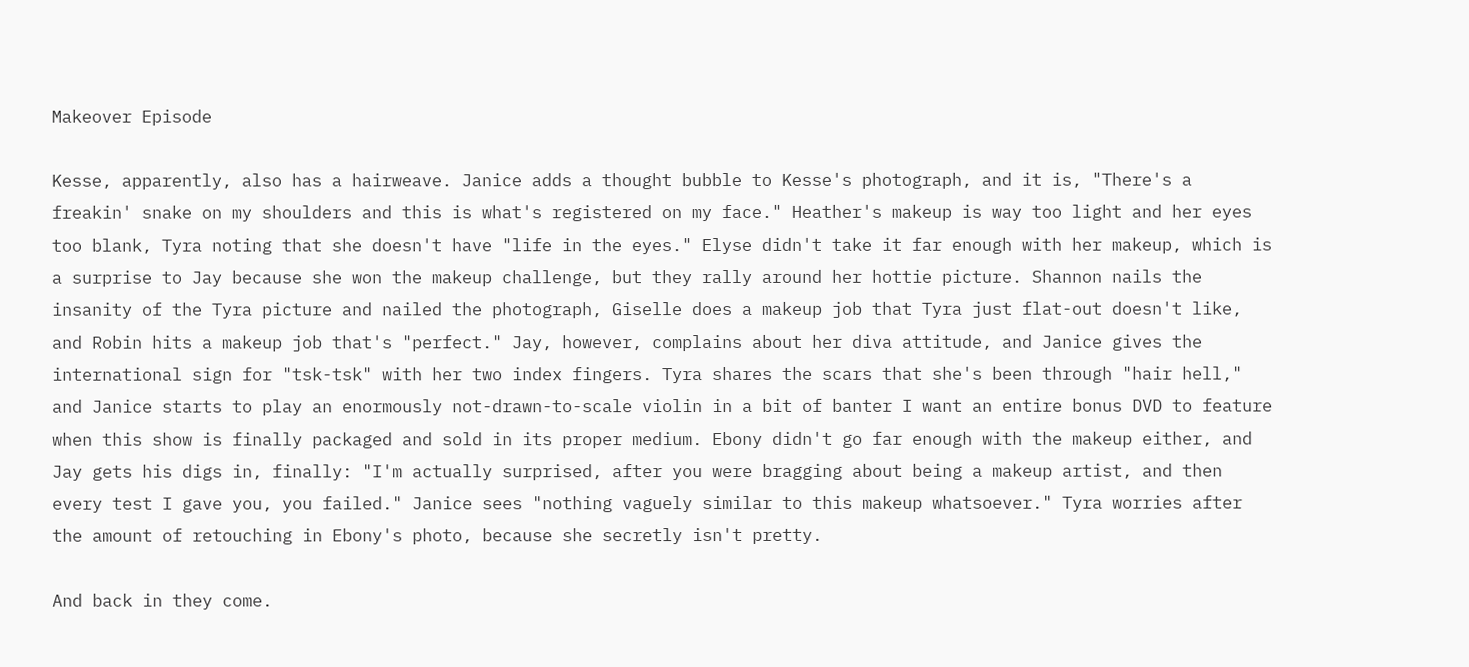Makeover Episode

Kesse, apparently, also has a hairweave. Janice adds a thought bubble to Kesse's photograph, and it is, "There's a freakin' snake on my shoulders and this is what's registered on my face." Heather's makeup is way too light and her eyes too blank, Tyra noting that she doesn't have "life in the eyes." Elyse didn't take it far enough with her makeup, which is a surprise to Jay because she won the makeup challenge, but they rally around her hottie picture. Shannon nails the insanity of the Tyra picture and nailed the photograph, Giselle does a makeup job that Tyra just flat-out doesn't like, and Robin hits a makeup job that's "perfect." Jay, however, complains about her diva attitude, and Janice gives the international sign for "tsk-tsk" with her two index fingers. Tyra shares the scars that she's been through "hair hell," and Janice starts to play an enormously not-drawn-to-scale violin in a bit of banter I want an entire bonus DVD to feature when this show is finally packaged and sold in its proper medium. Ebony didn't go far enough with the makeup either, and Jay gets his digs in, finally: "I'm actually surprised, after you were bragging about being a makeup artist, and then every test I gave you, you failed." Janice sees "nothing vaguely similar to this makeup whatsoever." Tyra worries after the amount of retouching in Ebony's photo, because she secretly isn't pretty.

And back in they come.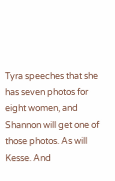Tyra speeches that she has seven photos for eight women, and Shannon will get one of those photos. As will Kesse. And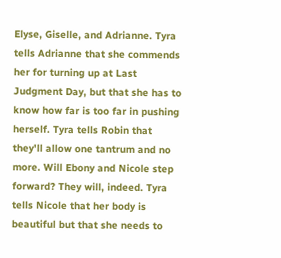Elyse, Giselle, and Adrianne. Tyra tells Adrianne that she commends her for turning up at Last Judgment Day, but that she has to know how far is too far in pushing herself. Tyra tells Robin that they'll allow one tantrum and no more. Will Ebony and Nicole step forward? They will, indeed. Tyra tells Nicole that her body is beautiful but that she needs to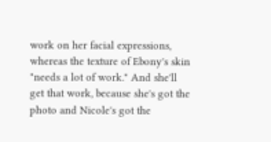work on her facial expressions, whereas the texture of Ebony's skin "needs a lot of work." And she'll get that work, because she's got the photo and Nicole's got the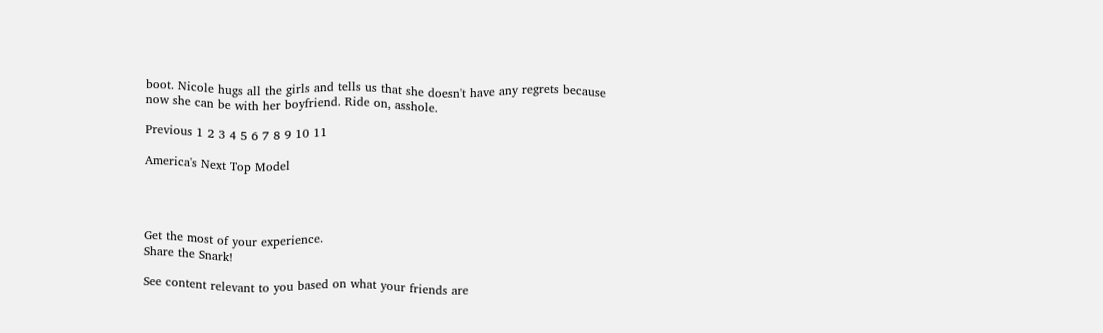boot. Nicole hugs all the girls and tells us that she doesn't have any regrets because now she can be with her boyfriend. Ride on, asshole.

Previous 1 2 3 4 5 6 7 8 9 10 11

America's Next Top Model




Get the most of your experience.
Share the Snark!

See content relevant to you based on what your friends are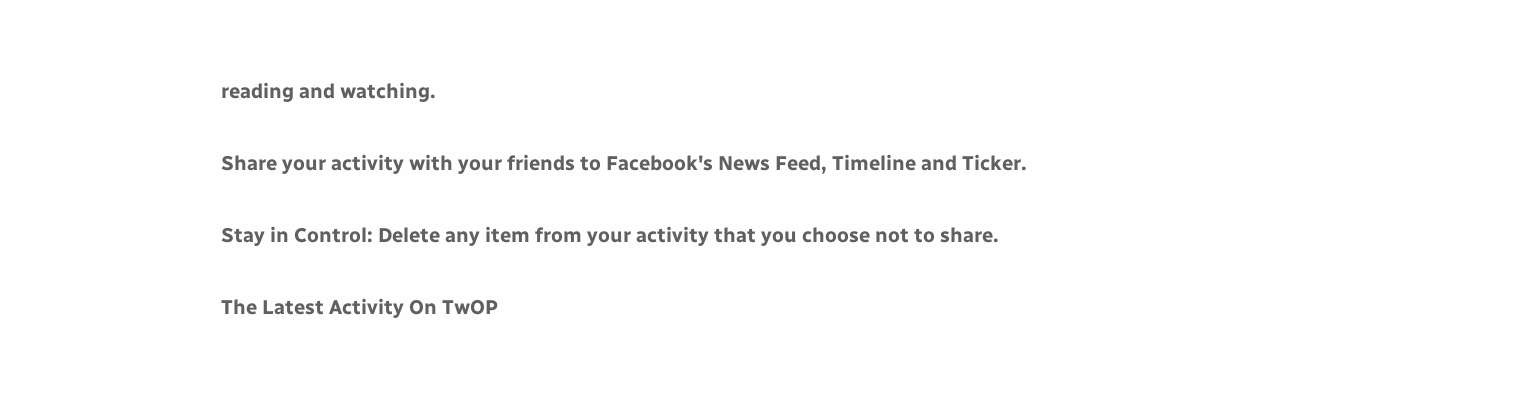reading and watching.

Share your activity with your friends to Facebook's News Feed, Timeline and Ticker.

Stay in Control: Delete any item from your activity that you choose not to share.

The Latest Activity On TwOP